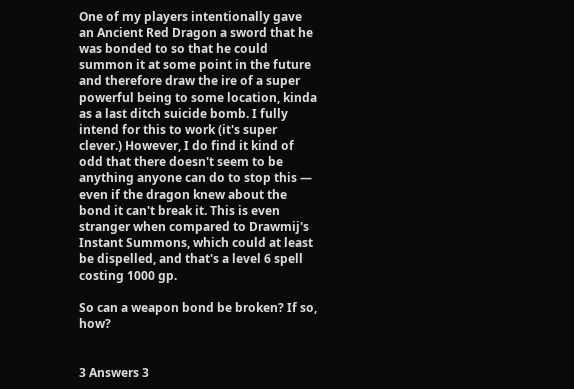One of my players intentionally gave an Ancient Red Dragon a sword that he was bonded to so that he could summon it at some point in the future and therefore draw the ire of a super powerful being to some location, kinda as a last ditch suicide bomb. I fully intend for this to work (it's super clever.) However, I do find it kind of odd that there doesn't seem to be anything anyone can do to stop this — even if the dragon knew about the bond it can't break it. This is even stranger when compared to Drawmij's Instant Summons, which could at least be dispelled, and that's a level 6 spell costing 1000 gp.

So can a weapon bond be broken? If so, how?


3 Answers 3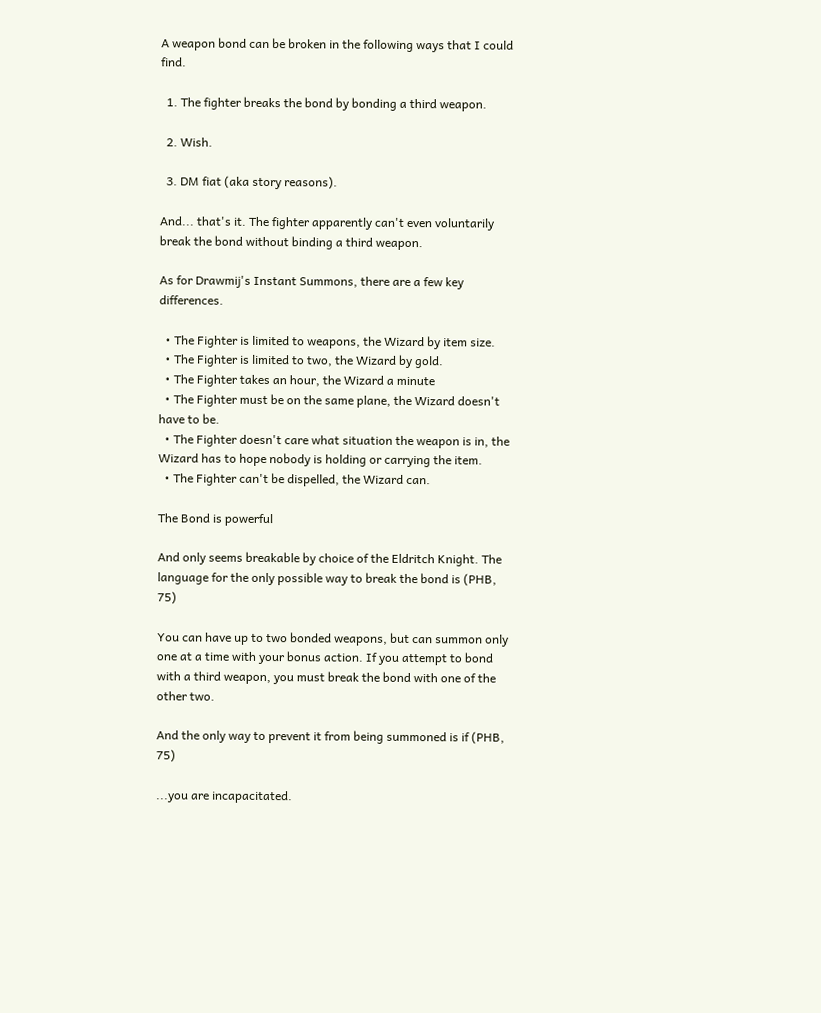A weapon bond can be broken in the following ways that I could find.

  1. The fighter breaks the bond by bonding a third weapon.

  2. Wish.

  3. DM fiat (aka story reasons).

And... that's it. The fighter apparently can't even voluntarily break the bond without binding a third weapon.

As for Drawmij's Instant Summons, there are a few key differences.

  • The Fighter is limited to weapons, the Wizard by item size.
  • The Fighter is limited to two, the Wizard by gold.
  • The Fighter takes an hour, the Wizard a minute
  • The Fighter must be on the same plane, the Wizard doesn't have to be.
  • The Fighter doesn't care what situation the weapon is in, the Wizard has to hope nobody is holding or carrying the item.
  • The Fighter can't be dispelled, the Wizard can.

The Bond is powerful

And only seems breakable by choice of the Eldritch Knight. The language for the only possible way to break the bond is (PHB, 75)

You can have up to two bonded weapons, but can summon only one at a time with your bonus action. If you attempt to bond with a third weapon, you must break the bond with one of the other two.

And the only way to prevent it from being summoned is if (PHB, 75)

...you are incapacitated.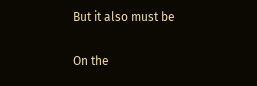But it also must be

On the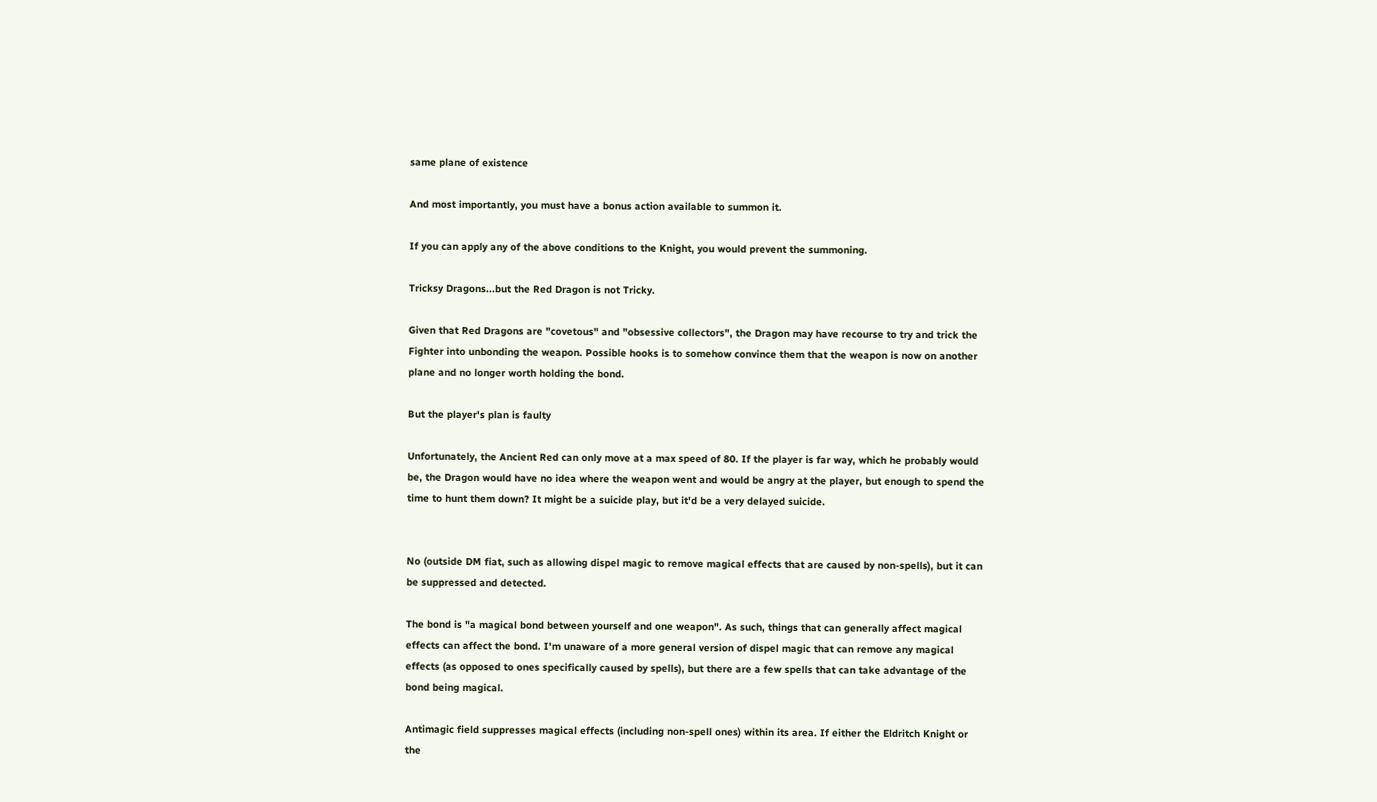same plane of existence

And most importantly, you must have a bonus action available to summon it.

If you can apply any of the above conditions to the Knight, you would prevent the summoning.

Tricksy Dragons...but the Red Dragon is not Tricky.

Given that Red Dragons are "covetous" and "obsessive collectors", the Dragon may have recourse to try and trick the Fighter into unbonding the weapon. Possible hooks is to somehow convince them that the weapon is now on another plane and no longer worth holding the bond.

But the player's plan is faulty

Unfortunately, the Ancient Red can only move at a max speed of 80. If the player is far way, which he probably would be, the Dragon would have no idea where the weapon went and would be angry at the player, but enough to spend the time to hunt them down? It might be a suicide play, but it'd be a very delayed suicide.


No (outside DM fiat, such as allowing dispel magic to remove magical effects that are caused by non-spells), but it can be suppressed and detected.

The bond is "a magical bond between yourself and one weapon". As such, things that can generally affect magical effects can affect the bond. I'm unaware of a more general version of dispel magic that can remove any magical effects (as opposed to ones specifically caused by spells), but there are a few spells that can take advantage of the bond being magical.

Antimagic field suppresses magical effects (including non-spell ones) within its area. If either the Eldritch Knight or the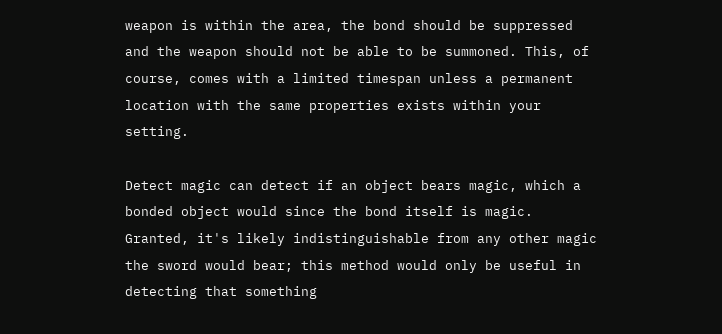weapon is within the area, the bond should be suppressed and the weapon should not be able to be summoned. This, of course, comes with a limited timespan unless a permanent location with the same properties exists within your setting.

Detect magic can detect if an object bears magic, which a bonded object would since the bond itself is magic. Granted, it's likely indistinguishable from any other magic the sword would bear; this method would only be useful in detecting that something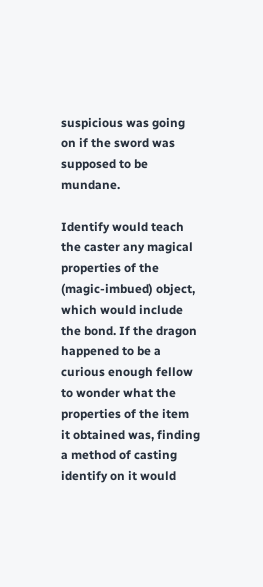suspicious was going on if the sword was supposed to be mundane.

Identify would teach the caster any magical properties of the (magic-imbued) object, which would include the bond. If the dragon happened to be a curious enough fellow to wonder what the properties of the item it obtained was, finding a method of casting identify on it would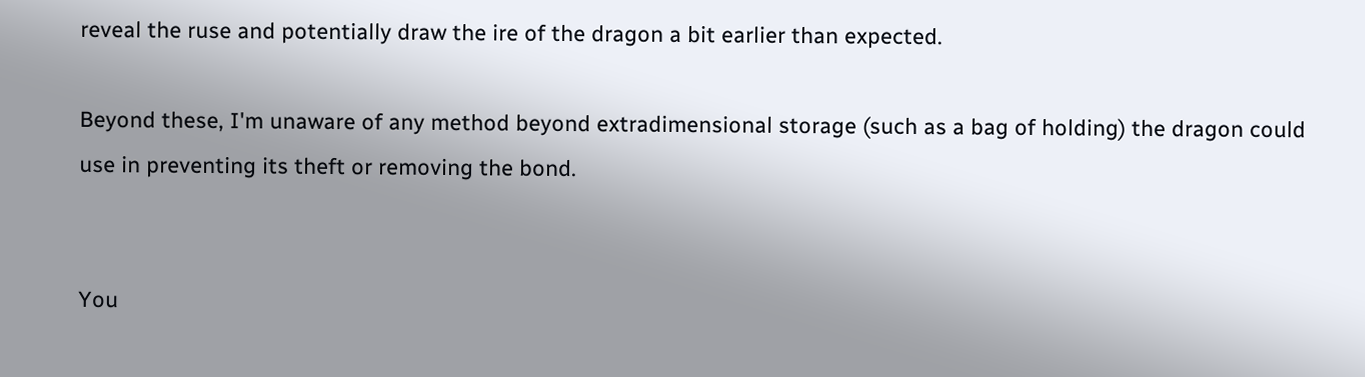reveal the ruse and potentially draw the ire of the dragon a bit earlier than expected.

Beyond these, I'm unaware of any method beyond extradimensional storage (such as a bag of holding) the dragon could use in preventing its theft or removing the bond.


You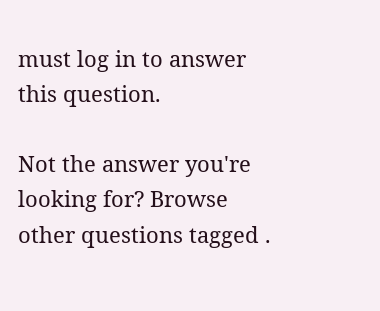must log in to answer this question.

Not the answer you're looking for? Browse other questions tagged .